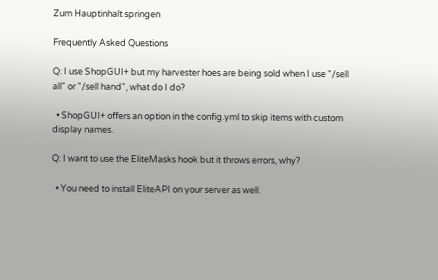Zum Hauptinhalt springen

Frequently Asked Questions

Q: I use ShopGUI+ but my harvester hoes are being sold when I use "/sell all" or "/sell hand", what do I do?

  • ShopGUI+ offers an option in the config.yml to skip items with custom display names.

Q: I want to use the EliteMasks hook but it throws errors, why?

  • You need to install EliteAPI on your server as well.